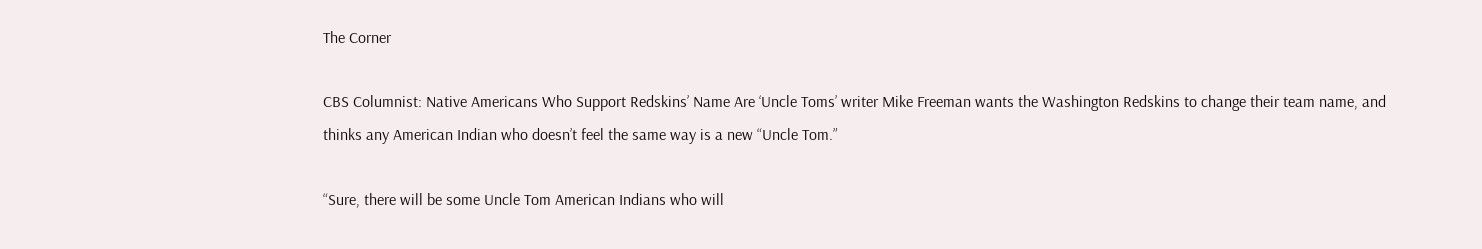The Corner

CBS Columnist: Native Americans Who Support Redskins’ Name Are ‘Uncle Toms’ writer Mike Freeman wants the Washington Redskins to change their team name, and thinks any American Indian who doesn’t feel the same way is a new “Uncle Tom.”

“Sure, there will be some Uncle Tom American Indians who will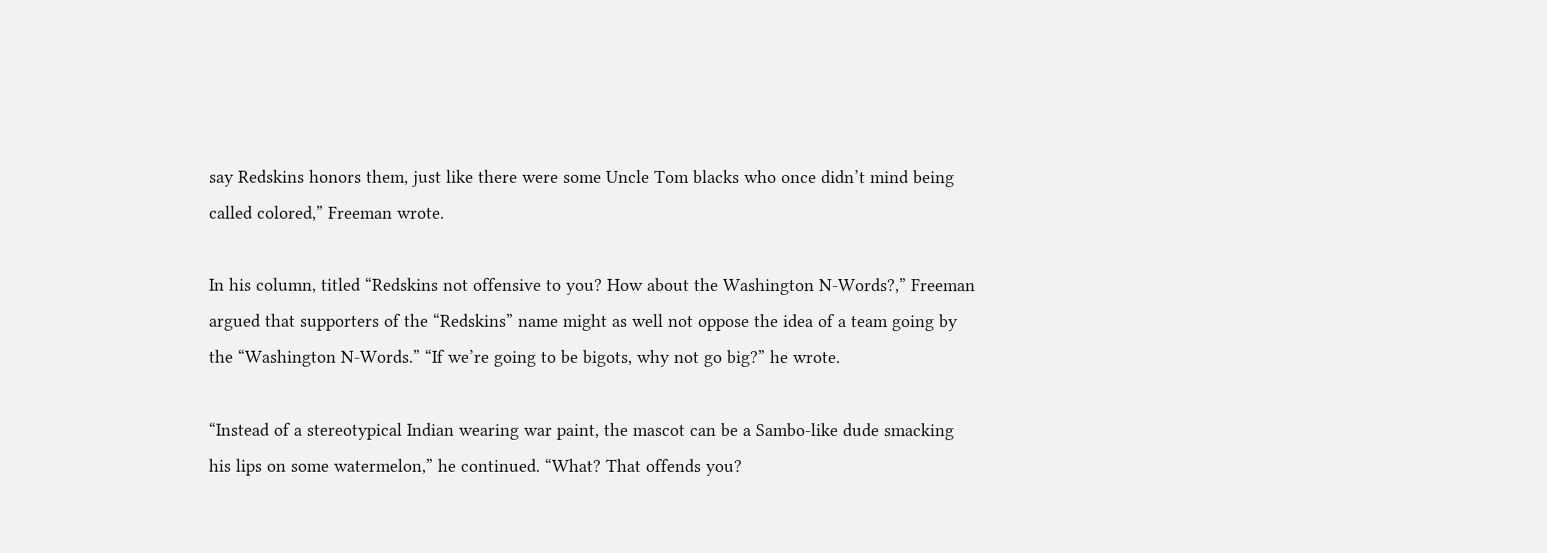say Redskins honors them, just like there were some Uncle Tom blacks who once didn’t mind being called colored,” Freeman wrote.

In his column, titled “Redskins not offensive to you? How about the Washington N-Words?,” Freeman argued that supporters of the “Redskins” name might as well not oppose the idea of a team going by the “Washington N-Words.” “If we’re going to be bigots, why not go big?” he wrote.

“Instead of a stereotypical Indian wearing war paint, the mascot can be a Sambo-like dude smacking his lips on some watermelon,” he continued. “What? That offends you?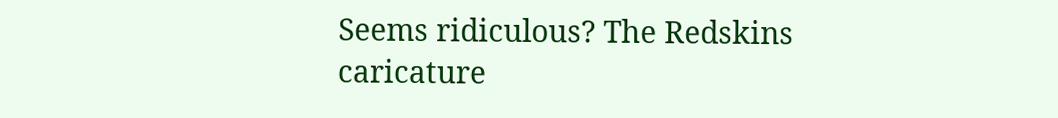Seems ridiculous? The Redskins caricature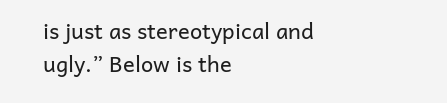is just as stereotypical and ugly.” Below is the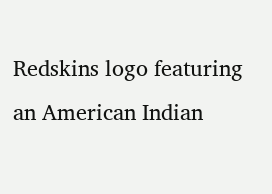Redskins logo featuring an American Indian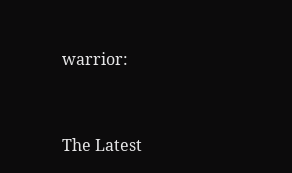warrior:


The Latest